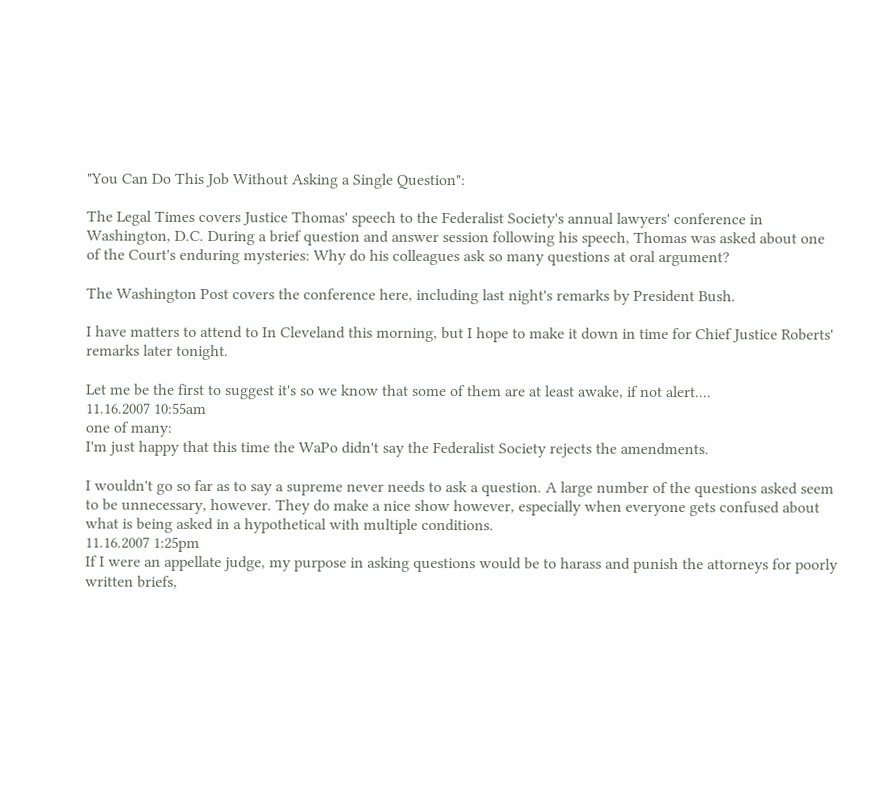"You Can Do This Job Without Asking a Single Question":

The Legal Times covers Justice Thomas' speech to the Federalist Society's annual lawyers' conference in Washington, D.C. During a brief question and answer session following his speech, Thomas was asked about one of the Court's enduring mysteries: Why do his colleagues ask so many questions at oral argument?

The Washington Post covers the conference here, including last night's remarks by President Bush.

I have matters to attend to In Cleveland this morning, but I hope to make it down in time for Chief Justice Roberts' remarks later tonight.

Let me be the first to suggest it's so we know that some of them are at least awake, if not alert....
11.16.2007 10:55am
one of many:
I'm just happy that this time the WaPo didn't say the Federalist Society rejects the amendments.

I wouldn't go so far as to say a supreme never needs to ask a question. A large number of the questions asked seem to be unnecessary, however. They do make a nice show however, especially when everyone gets confused about what is being asked in a hypothetical with multiple conditions.
11.16.2007 1:25pm
If I were an appellate judge, my purpose in asking questions would be to harass and punish the attorneys for poorly written briefs,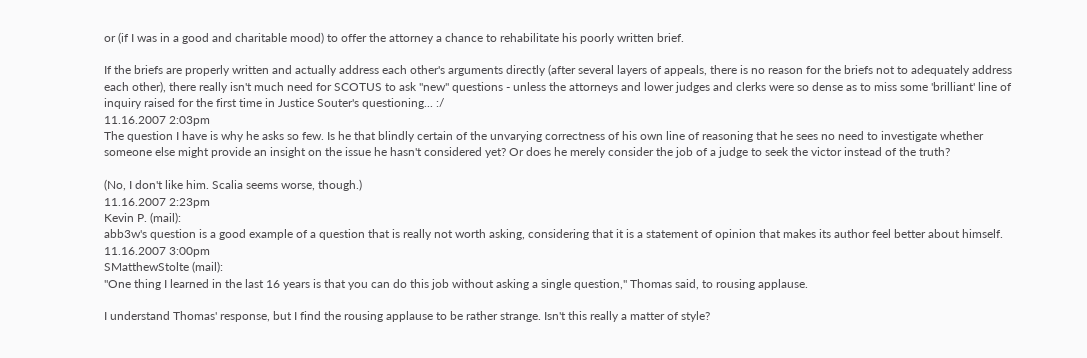or (if I was in a good and charitable mood) to offer the attorney a chance to rehabilitate his poorly written brief.

If the briefs are properly written and actually address each other's arguments directly (after several layers of appeals, there is no reason for the briefs not to adequately address each other), there really isn't much need for SCOTUS to ask "new" questions - unless the attorneys and lower judges and clerks were so dense as to miss some 'brilliant' line of inquiry raised for the first time in Justice Souter's questioning... :/
11.16.2007 2:03pm
The question I have is why he asks so few. Is he that blindly certain of the unvarying correctness of his own line of reasoning that he sees no need to investigate whether someone else might provide an insight on the issue he hasn't considered yet? Or does he merely consider the job of a judge to seek the victor instead of the truth?

(No, I don't like him. Scalia seems worse, though.)
11.16.2007 2:23pm
Kevin P. (mail):
abb3w's question is a good example of a question that is really not worth asking, considering that it is a statement of opinion that makes its author feel better about himself.
11.16.2007 3:00pm
SMatthewStolte (mail):
"One thing I learned in the last 16 years is that you can do this job without asking a single question," Thomas said, to rousing applause.

I understand Thomas' response, but I find the rousing applause to be rather strange. Isn't this really a matter of style?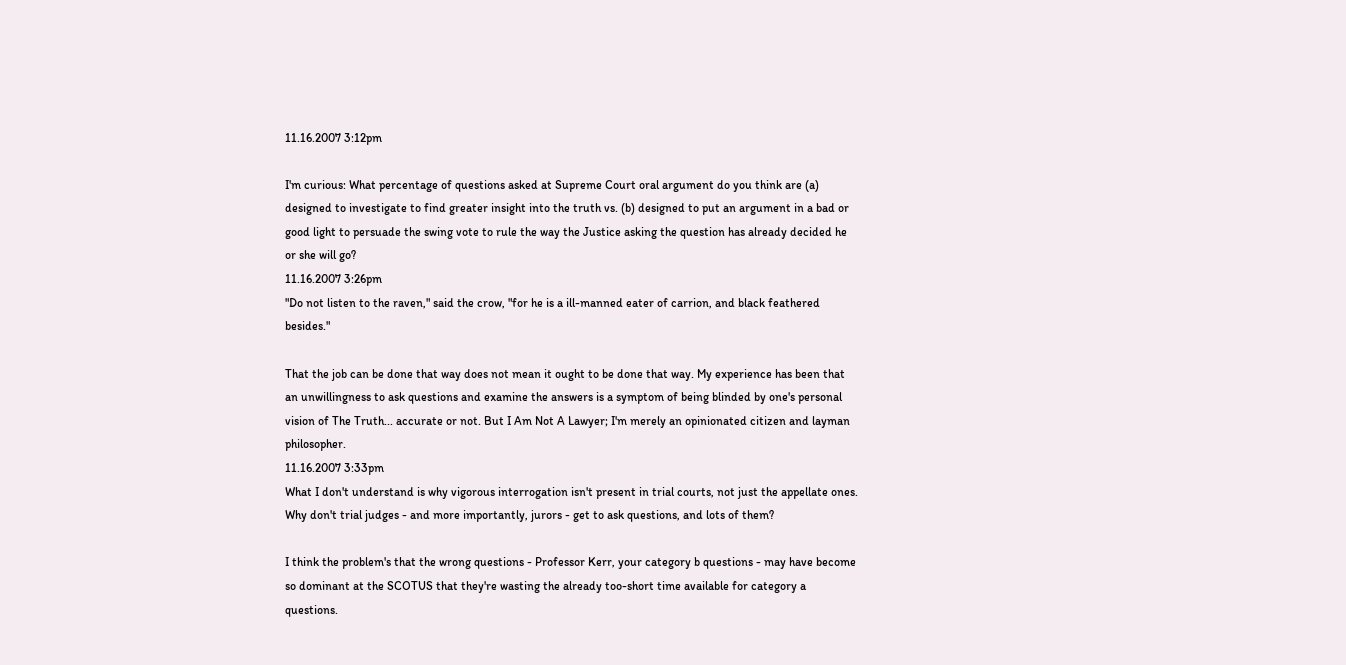11.16.2007 3:12pm

I'm curious: What percentage of questions asked at Supreme Court oral argument do you think are (a) designed to investigate to find greater insight into the truth vs. (b) designed to put an argument in a bad or good light to persuade the swing vote to rule the way the Justice asking the question has already decided he or she will go?
11.16.2007 3:26pm
"Do not listen to the raven," said the crow, "for he is a ill-manned eater of carrion, and black feathered besides."

That the job can be done that way does not mean it ought to be done that way. My experience has been that an unwillingness to ask questions and examine the answers is a symptom of being blinded by one's personal vision of The Truth... accurate or not. But I Am Not A Lawyer; I'm merely an opinionated citizen and layman philosopher.
11.16.2007 3:33pm
What I don't understand is why vigorous interrogation isn't present in trial courts, not just the appellate ones. Why don't trial judges - and more importantly, jurors - get to ask questions, and lots of them?

I think the problem's that the wrong questions - Professor Kerr, your category b questions - may have become so dominant at the SCOTUS that they're wasting the already too-short time available for category a questions.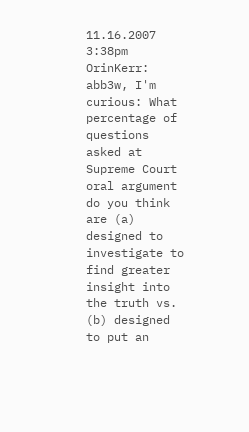11.16.2007 3:38pm
OrinKerr: abb3w, I'm curious: What percentage of questions asked at Supreme Court oral argument do you think are (a) designed to investigate to find greater insight into the truth vs. (b) designed to put an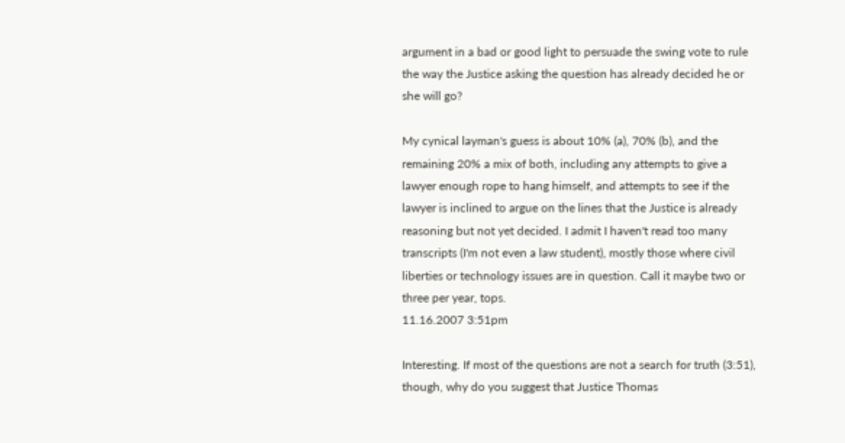argument in a bad or good light to persuade the swing vote to rule the way the Justice asking the question has already decided he or she will go?

My cynical layman's guess is about 10% (a), 70% (b), and the remaining 20% a mix of both, including any attempts to give a lawyer enough rope to hang himself, and attempts to see if the lawyer is inclined to argue on the lines that the Justice is already reasoning but not yet decided. I admit I haven't read too many transcripts (I'm not even a law student), mostly those where civil liberties or technology issues are in question. Call it maybe two or three per year, tops.
11.16.2007 3:51pm

Interesting. If most of the questions are not a search for truth (3:51), though, why do you suggest that Justice Thomas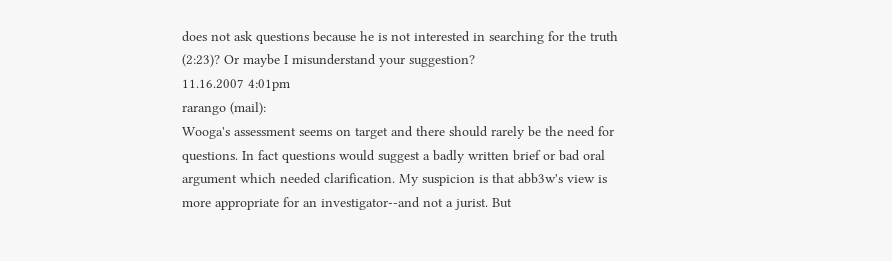does not ask questions because he is not interested in searching for the truth (2:23)? Or maybe I misunderstand your suggestion?
11.16.2007 4:01pm
rarango (mail):
Wooga's assessment seems on target and there should rarely be the need for questions. In fact questions would suggest a badly written brief or bad oral argument which needed clarification. My suspicion is that abb3w's view is more appropriate for an investigator--and not a jurist. But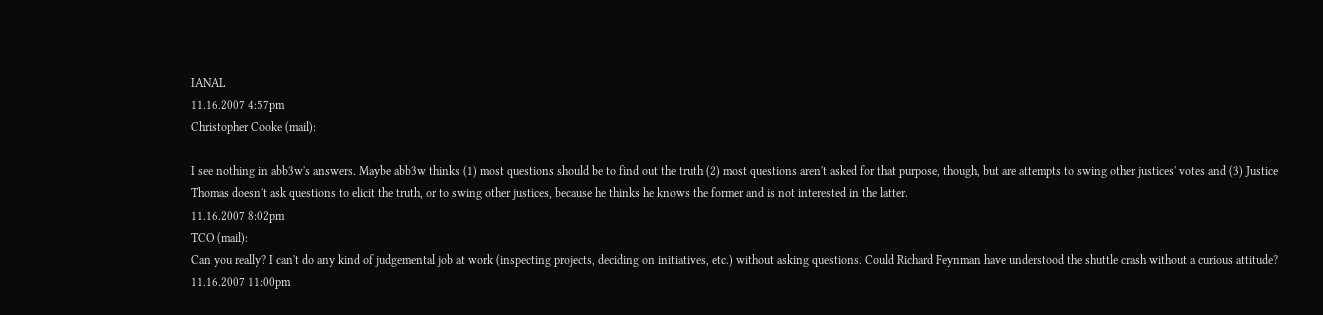IANAL
11.16.2007 4:57pm
Christopher Cooke (mail):

I see nothing in abb3w's answers. Maybe abb3w thinks (1) most questions should be to find out the truth (2) most questions aren't asked for that purpose, though, but are attempts to swing other justices' votes and (3) Justice Thomas doesn't ask questions to elicit the truth, or to swing other justices, because he thinks he knows the former and is not interested in the latter.
11.16.2007 8:02pm
TCO (mail):
Can you really? I can't do any kind of judgemental job at work (inspecting projects, deciding on initiatives, etc.) without asking questions. Could Richard Feynman have understood the shuttle crash without a curious attitude?
11.16.2007 11:00pm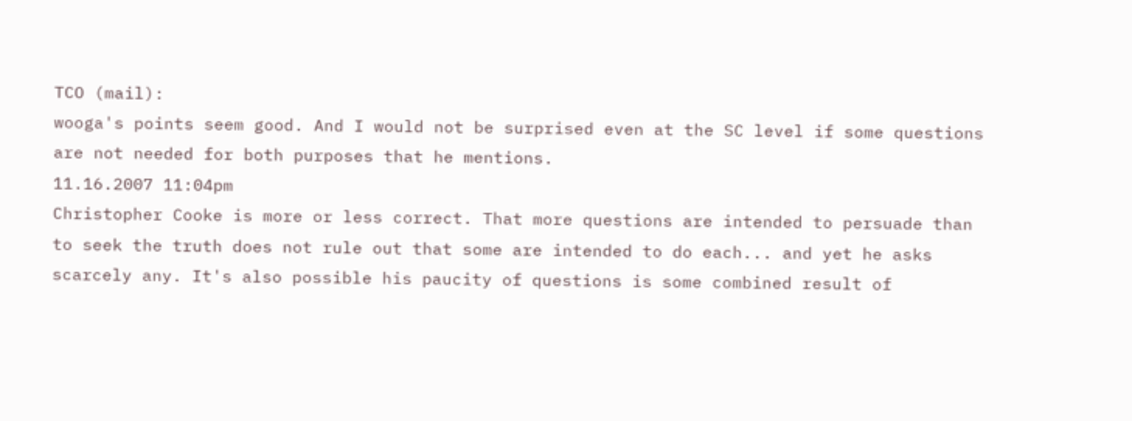TCO (mail):
wooga's points seem good. And I would not be surprised even at the SC level if some questions are not needed for both purposes that he mentions.
11.16.2007 11:04pm
Christopher Cooke is more or less correct. That more questions are intended to persuade than to seek the truth does not rule out that some are intended to do each... and yet he asks scarcely any. It's also possible his paucity of questions is some combined result of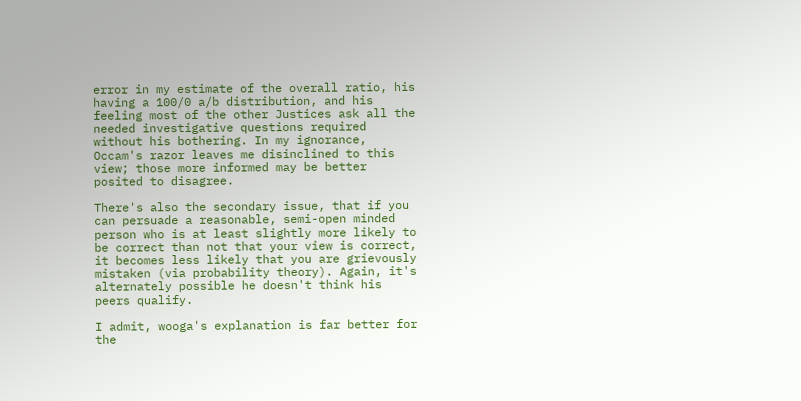error in my estimate of the overall ratio, his having a 100/0 a/b distribution, and his feeling most of the other Justices ask all the needed investigative questions required without his bothering. In my ignorance, Occam's razor leaves me disinclined to this view; those more informed may be better posited to disagree.

There's also the secondary issue, that if you can persuade a reasonable, semi-open minded person who is at least slightly more likely to be correct than not that your view is correct, it becomes less likely that you are grievously mistaken (via probability theory). Again, it's alternately possible he doesn't think his peers qualify.

I admit, wooga's explanation is far better for the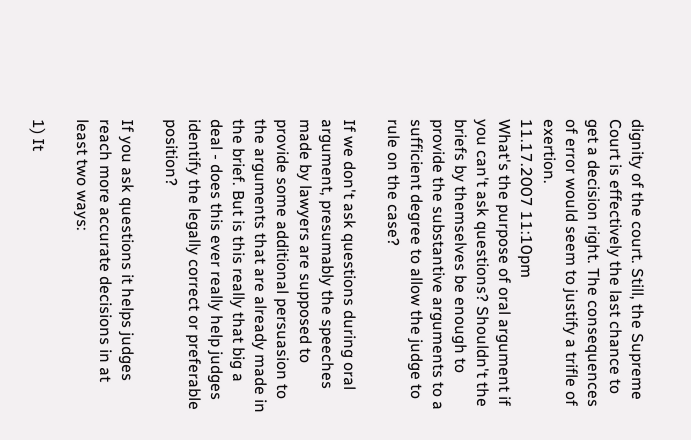dignity of the court. Still, the Supreme Court is effectively the last chance to get a decision right. The consequences of error would seem to justify a trifle of exertion.
11.17.2007 11:10pm
What's the purpose of oral argument if you can't ask questions? Shouldn't the briefs by themselves be enough to provide the substantive arguments to a sufficient degree to allow the judge to rule on the case?

If we don't ask questions during oral argument, presumably the speeches made by lawyers are supposed to provide some additional persuasion to the arguments that are already made in the brief. But is this really that big a deal - does this ever really help judges identify the legally correct or preferable position?

If you ask questions it helps judges reach more accurate decisions in at least two ways:

1) It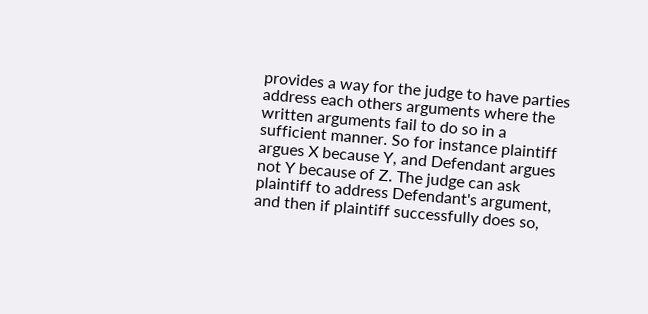provides a way for the judge to have parties address each others arguments where the written arguments fail to do so in a sufficient manner. So for instance plaintiff argues X because Y, and Defendant argues not Y because of Z. The judge can ask plaintiff to address Defendant's argument, and then if plaintiff successfully does so,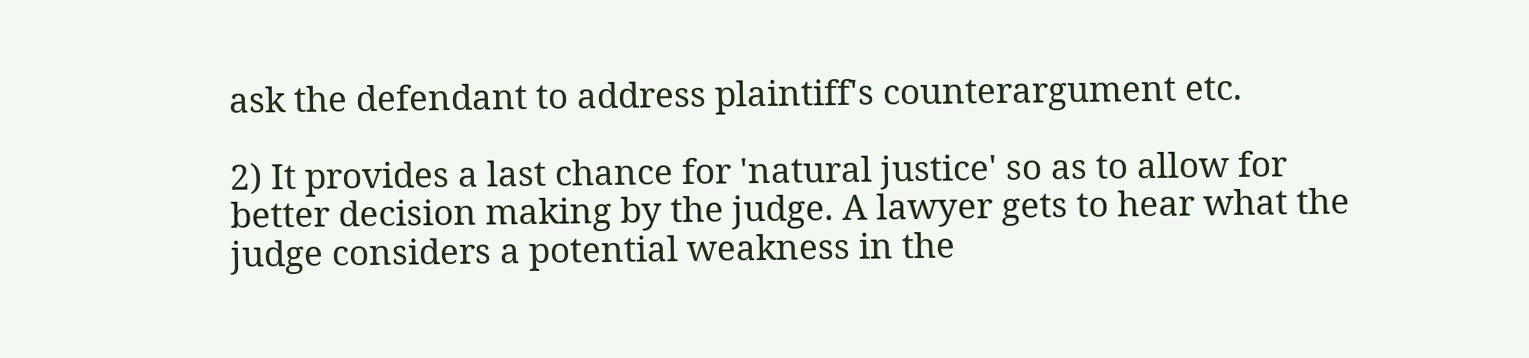ask the defendant to address plaintiff's counterargument etc.

2) It provides a last chance for 'natural justice' so as to allow for better decision making by the judge. A lawyer gets to hear what the judge considers a potential weakness in the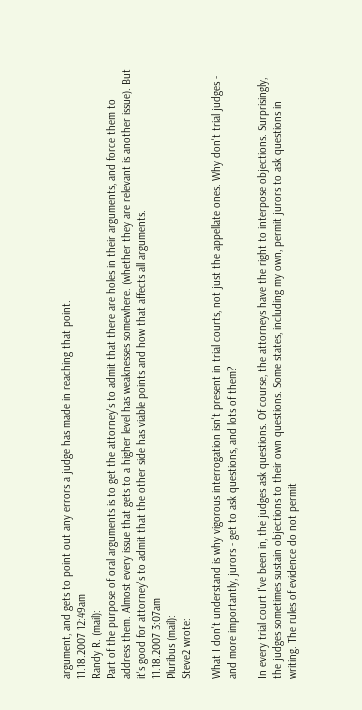argument, and gets to point out any errors a judge has made in reaching that point.
11.18.2007 12:49am
Randy R. (mail):
Part of the purpose of oral arguments is to get the attorney's to admit that there are holes in their arguments, and force them to address them. Almost every issue that gets to a higher level has weaknesses somewhere. (whether they are relevant is another issue). But it's good for attorney's to admit that the other side has viable points and how that affects all arguments.
11.18.2007 3:07am
Pluribus (mail):
Steve2 wrote:

What I don't understand is why vigorous interrogation isn't present in trial courts, not just the appellate ones. Why don't trial judges - and more importantly, jurors - get to ask questions, and lots of them?

In every trial court I've been in, the judges ask questions. Of course, the attorneys have the right to interpose objections. Surprisingly, the judges sometimes sustain objections to their own questions. Some states, including my own, permit jurors to ask questions in writing. The rules of evidence do not permit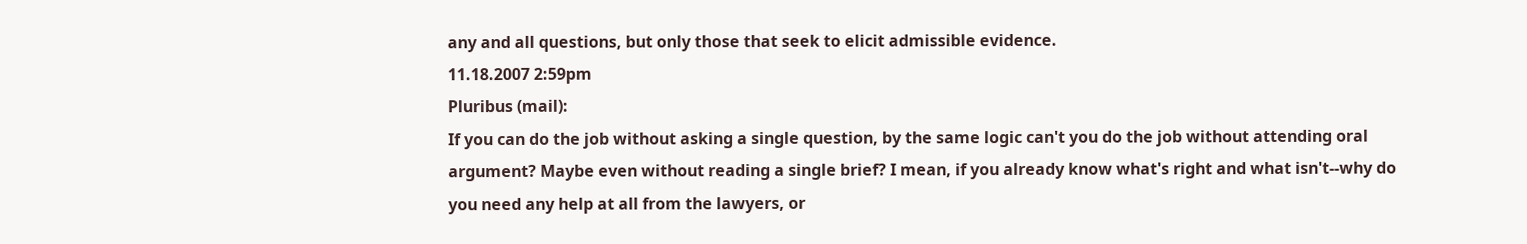any and all questions, but only those that seek to elicit admissible evidence.
11.18.2007 2:59pm
Pluribus (mail):
If you can do the job without asking a single question, by the same logic can't you do the job without attending oral argument? Maybe even without reading a single brief? I mean, if you already know what's right and what isn't--why do you need any help at all from the lawyers, or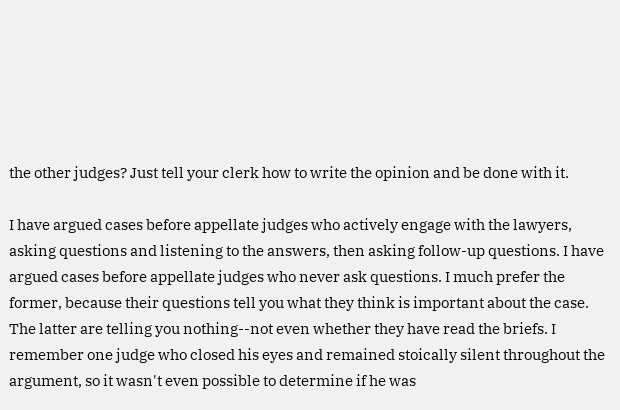the other judges? Just tell your clerk how to write the opinion and be done with it.

I have argued cases before appellate judges who actively engage with the lawyers, asking questions and listening to the answers, then asking follow-up questions. I have argued cases before appellate judges who never ask questions. I much prefer the former, because their questions tell you what they think is important about the case. The latter are telling you nothing--not even whether they have read the briefs. I remember one judge who closed his eyes and remained stoically silent throughout the argument, so it wasn't even possible to determine if he was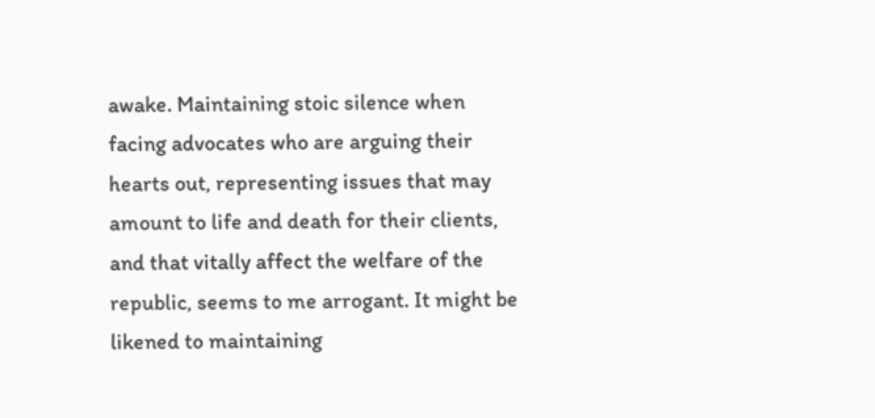awake. Maintaining stoic silence when facing advocates who are arguing their hearts out, representing issues that may amount to life and death for their clients, and that vitally affect the welfare of the republic, seems to me arrogant. It might be likened to maintaining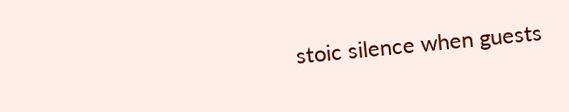stoic silence when guests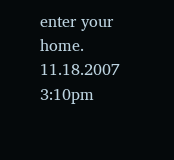enter your home.
11.18.2007 3:10pm